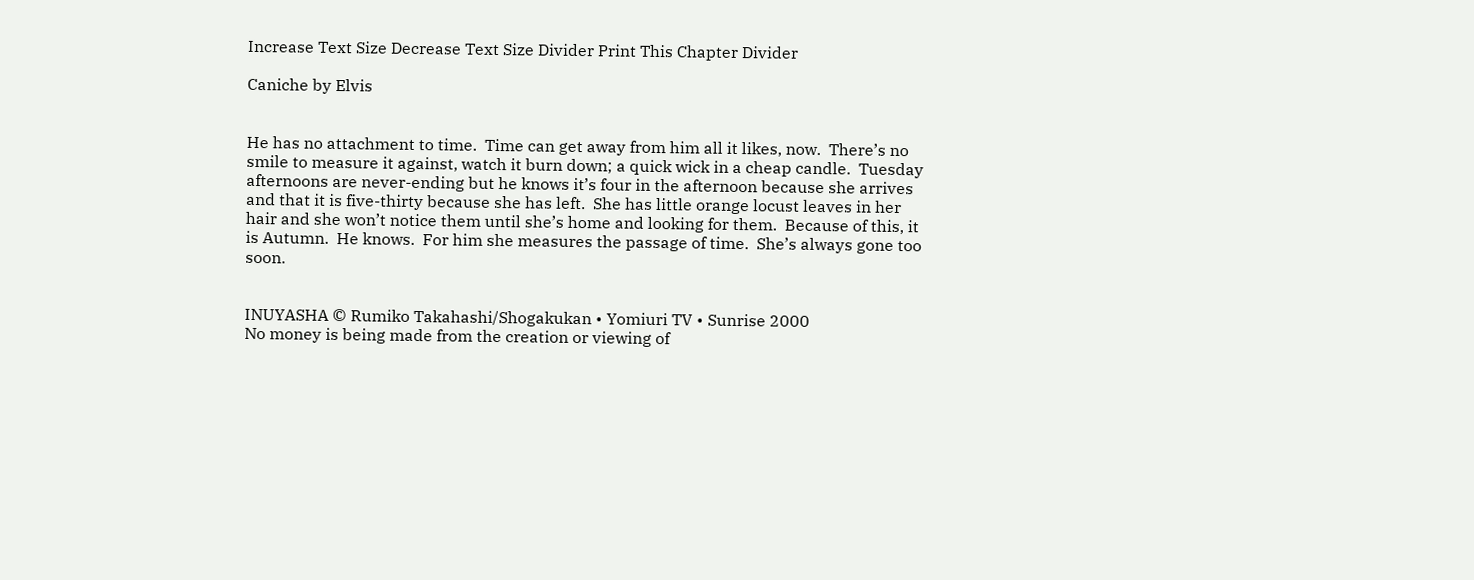Increase Text Size Decrease Text Size Divider Print This Chapter Divider

Caniche by Elvis


He has no attachment to time.  Time can get away from him all it likes, now.  There’s no smile to measure it against, watch it burn down; a quick wick in a cheap candle.  Tuesday afternoons are never-ending but he knows it’s four in the afternoon because she arrives and that it is five-thirty because she has left.  She has little orange locust leaves in her hair and she won’t notice them until she’s home and looking for them.  Because of this, it is Autumn.  He knows.  For him she measures the passage of time.  She’s always gone too soon.


INUYASHA © Rumiko Takahashi/Shogakukan • Yomiuri TV • Sunrise 2000
No money is being made from the creation or viewing of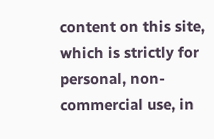content on this site, which is strictly for personal, non-commercial use, in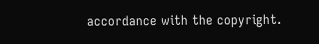accordance with the copyright.